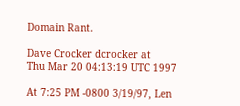Domain Rant.

Dave Crocker dcrocker at
Thu Mar 20 04:13:19 UTC 1997

At 7:25 PM -0800 3/19/97, Len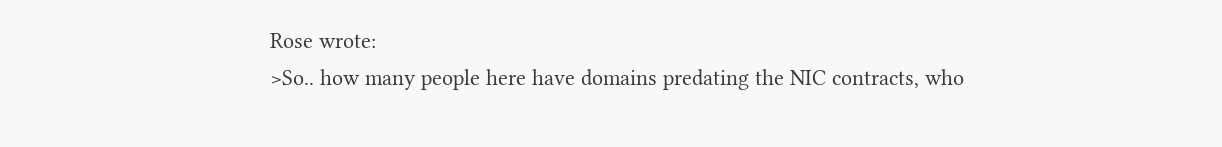Rose wrote:
>So.. how many people here have domains predating the NIC contracts, who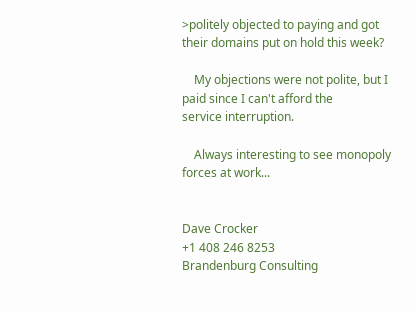>politely objected to paying and got their domains put on hold this week?

    My objections were not polite, but I paid since I can't afford the
service interruption.

    Always interesting to see monopoly forces at work...


Dave Crocker                                             +1 408 246 8253
Brandenburg Consulting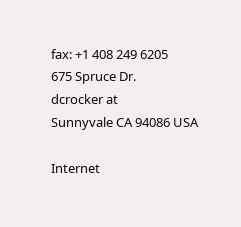fax: +1 408 249 6205
675 Spruce Dr.                                  dcrocker at
Sunnyvale CA 94086 USA

Internet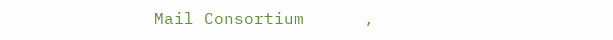Mail Consortium      ,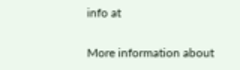info at

More information about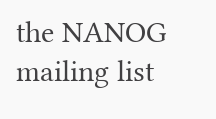the NANOG mailing list